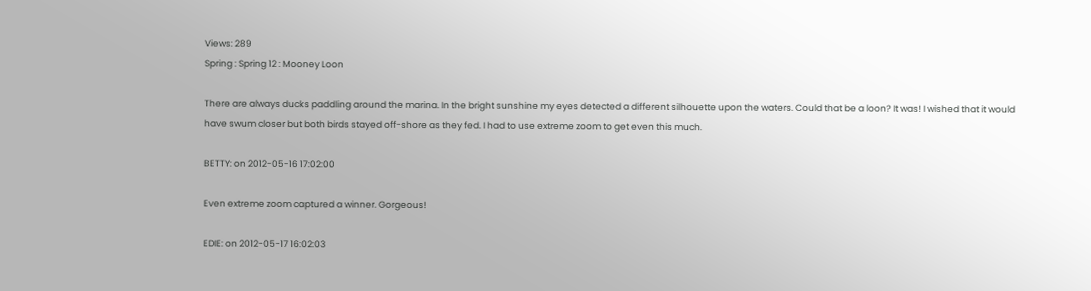Views: 289
Spring : Spring 12 : Mooney Loon

There are always ducks paddling around the marina. In the bright sunshine my eyes detected a different silhouette upon the waters. Could that be a loon? It was! I wished that it would have swum closer but both birds stayed off-shore as they fed. I had to use extreme zoom to get even this much.

BETTY: on 2012-05-16 17:02:00

Even extreme zoom captured a winner. Gorgeous!

EDIE: on 2012-05-17 16:02:03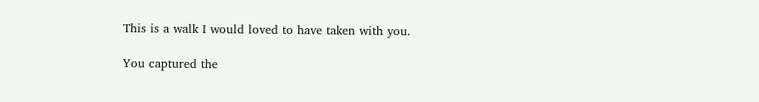This is a walk I would loved to have taken with you.

You captured the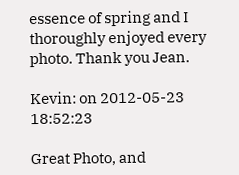essence of spring and I thoroughly enjoyed every photo. Thank you Jean.

Kevin: on 2012-05-23 18:52:23

Great Photo, and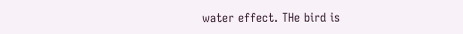water effect. THe bird is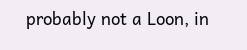probably not a Loon, in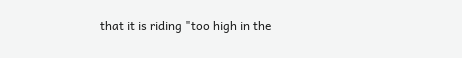that it is riding "too high in the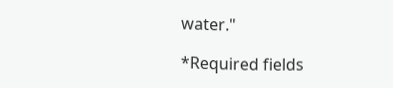water."

*Required fields